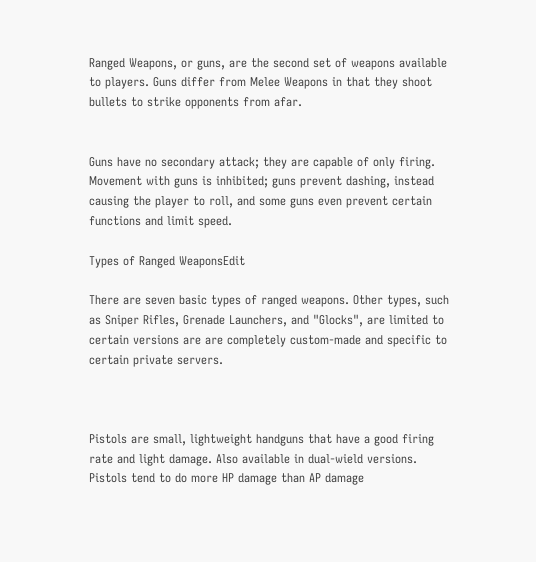Ranged Weapons, or guns, are the second set of weapons available to players. Guns differ from Melee Weapons in that they shoot bullets to strike opponents from afar.


Guns have no secondary attack; they are capable of only firing. Movement with guns is inhibited; guns prevent dashing, instead causing the player to roll, and some guns even prevent certain functions and limit speed.

Types of Ranged WeaponsEdit

There are seven basic types of ranged weapons. Other types, such as Sniper Rifles, Grenade Launchers, and "Glocks", are limited to certain versions are are completely custom-made and specific to certain private servers.



Pistols are small, lightweight handguns that have a good firing rate and light damage. Also available in dual-wield versions. Pistols tend to do more HP damage than AP damage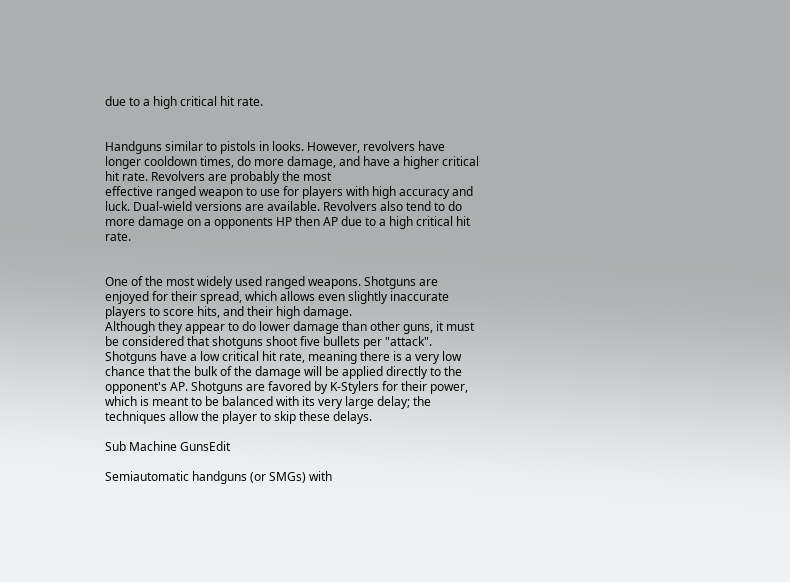due to a high critical hit rate.


Handguns similar to pistols in looks. However, revolvers have longer cooldown times, do more damage, and have a higher critical hit rate. Revolvers are probably the most
effective ranged weapon to use for players with high accuracy and luck. Dual-wield versions are available. Revolvers also tend to do more damage on a opponents HP then AP due to a high critical hit rate.


One of the most widely used ranged weapons. Shotguns are enjoyed for their spread, which allows even slightly inaccurate players to score hits, and their high damage.
Although they appear to do lower damage than other guns, it must be considered that shotguns shoot five bullets per "attack". Shotguns have a low critical hit rate, meaning there is a very low chance that the bulk of the damage will be applied directly to the opponent's AP. Shotguns are favored by K-Stylers for their power, which is meant to be balanced with its very large delay; the techniques allow the player to skip these delays.

Sub Machine GunsEdit

Semiautomatic handguns (or SMGs) with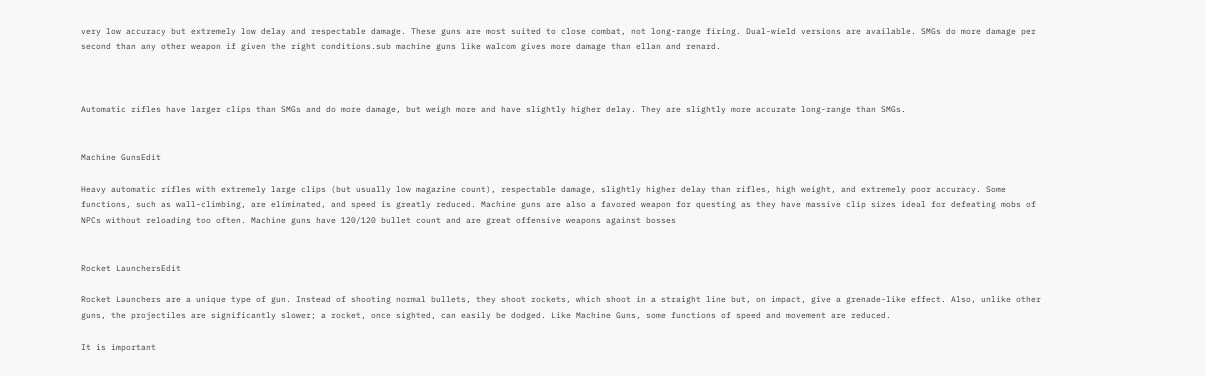very low accuracy but extremely low delay and respectable damage. These guns are most suited to close combat, not long-range firing. Dual-wield versions are available. SMGs do more damage per second than any other weapon if given the right conditions.sub machine guns like walcom gives more damage than ellan and renard.



Automatic rifles have larger clips than SMGs and do more damage, but weigh more and have slightly higher delay. They are slightly more accurate long-range than SMGs.


Machine GunsEdit

Heavy automatic rifles with extremely large clips (but usually low magazine count), respectable damage, slightly higher delay than rifles, high weight, and extremely poor accuracy. Some functions, such as wall-climbing, are eliminated, and speed is greatly reduced. Machine guns are also a favored weapon for questing as they have massive clip sizes ideal for defeating mobs of NPCs without reloading too often. Machine guns have 120/120 bullet count and are great offensive weapons against bosses


Rocket LaunchersEdit

Rocket Launchers are a unique type of gun. Instead of shooting normal bullets, they shoot rockets, which shoot in a straight line but, on impact, give a grenade-like effect. Also, unlike other guns, the projectiles are significantly slower; a rocket, once sighted, can easily be dodged. Like Machine Guns, some functions of speed and movement are reduced.

It is important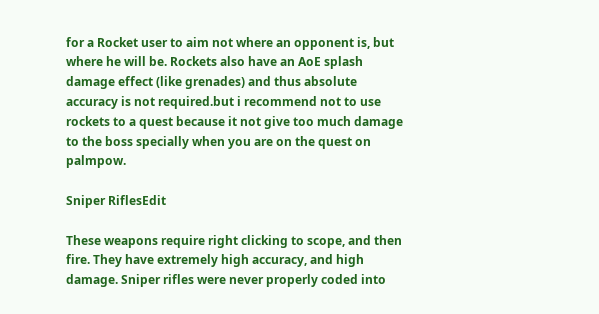for a Rocket user to aim not where an opponent is, but where he will be. Rockets also have an AoE splash damage effect (like grenades) and thus absolute accuracy is not required.but i recommend not to use rockets to a quest because it not give too much damage to the boss specially when you are on the quest on palmpow.

Sniper RiflesEdit

These weapons require right clicking to scope, and then fire. They have extremely high accuracy, and high damage. Sniper rifles were never properly coded into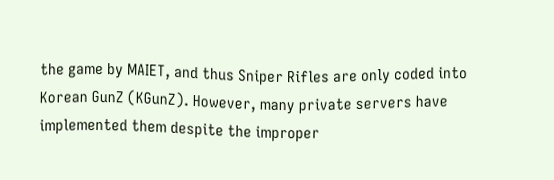the game by MAIET, and thus Sniper Rifles are only coded into Korean GunZ (KGunZ). However, many private servers have implemented them despite the improper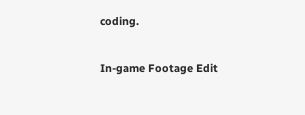coding.

In-game Footage Edit